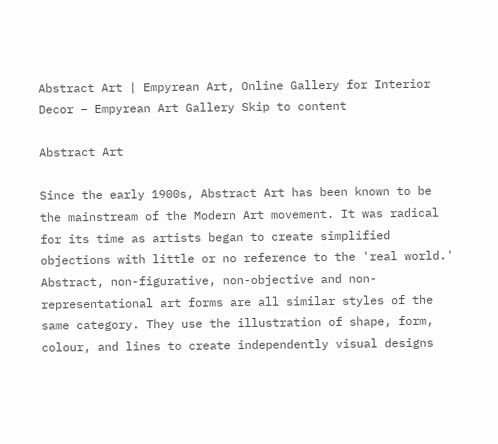Abstract Art | Empyrean Art, Online Gallery for Interior Decor – Empyrean Art Gallery Skip to content

Abstract Art

Since the early 1900s, Abstract Art has been known to be the mainstream of the Modern Art movement. It was radical for its time as artists began to create simplified objections with little or no reference to the 'real world.' Abstract, non-figurative, non-objective and non-representational art forms are all similar styles of the same category. They use the illustration of shape, form, colour, and lines to create independently visual designs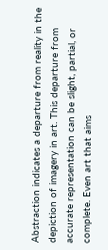Abstraction indicates a departure from reality in the depiction of imagery in art. This departure from accurate representation can be slight, partial, or complete. Even art that aims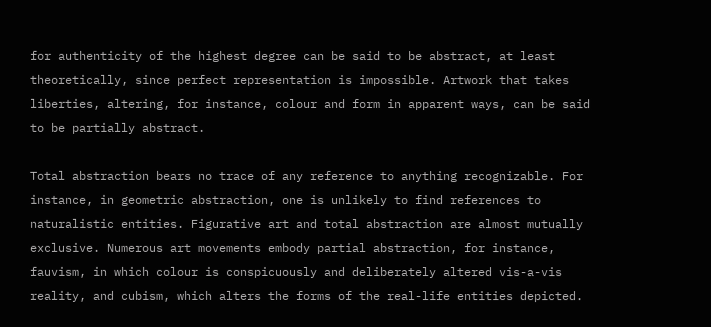for authenticity of the highest degree can be said to be abstract, at least theoretically, since perfect representation is impossible. Artwork that takes liberties, altering, for instance, colour and form in apparent ways, can be said to be partially abstract.

Total abstraction bears no trace of any reference to anything recognizable. For instance, in geometric abstraction, one is unlikely to find references to naturalistic entities. Figurative art and total abstraction are almost mutually exclusive. Numerous art movements embody partial abstraction, for instance, fauvism, in which colour is conspicuously and deliberately altered vis-a-vis reality, and cubism, which alters the forms of the real-life entities depicted.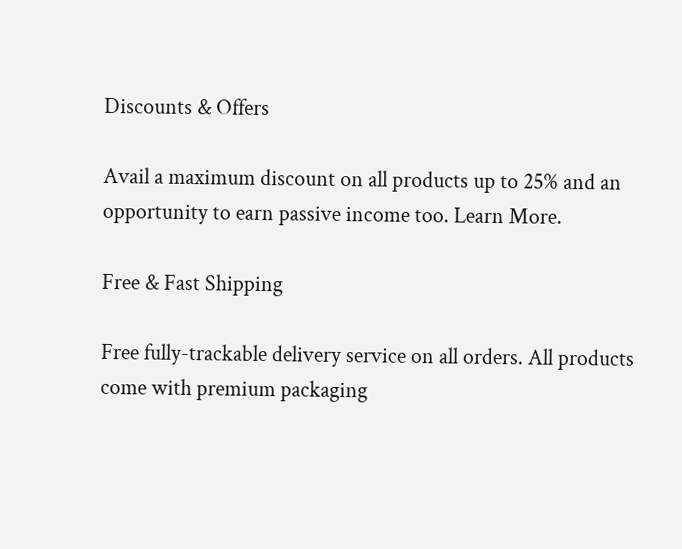Discounts & Offers

Avail a maximum discount on all products up to 25% and an opportunity to earn passive income too. Learn More.

Free & Fast Shipping

Free fully-trackable delivery service on all orders. All products come with premium packaging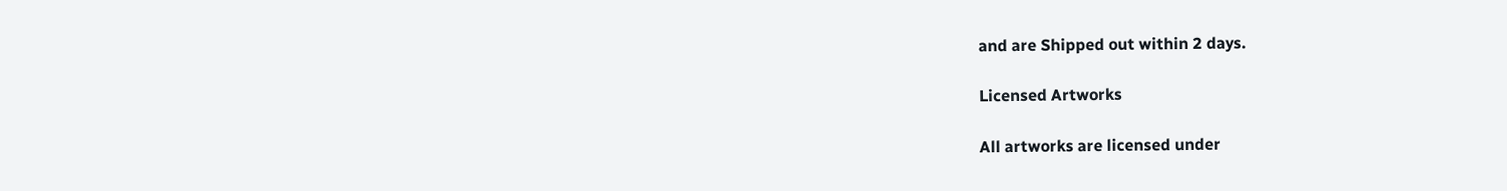and are Shipped out within 2 days.

Licensed Artworks

All artworks are licensed under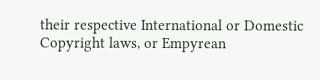their respective International or Domestic Copyright laws, or Empyrean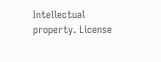Intellectual property. License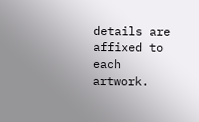details are affixed to each artwork.